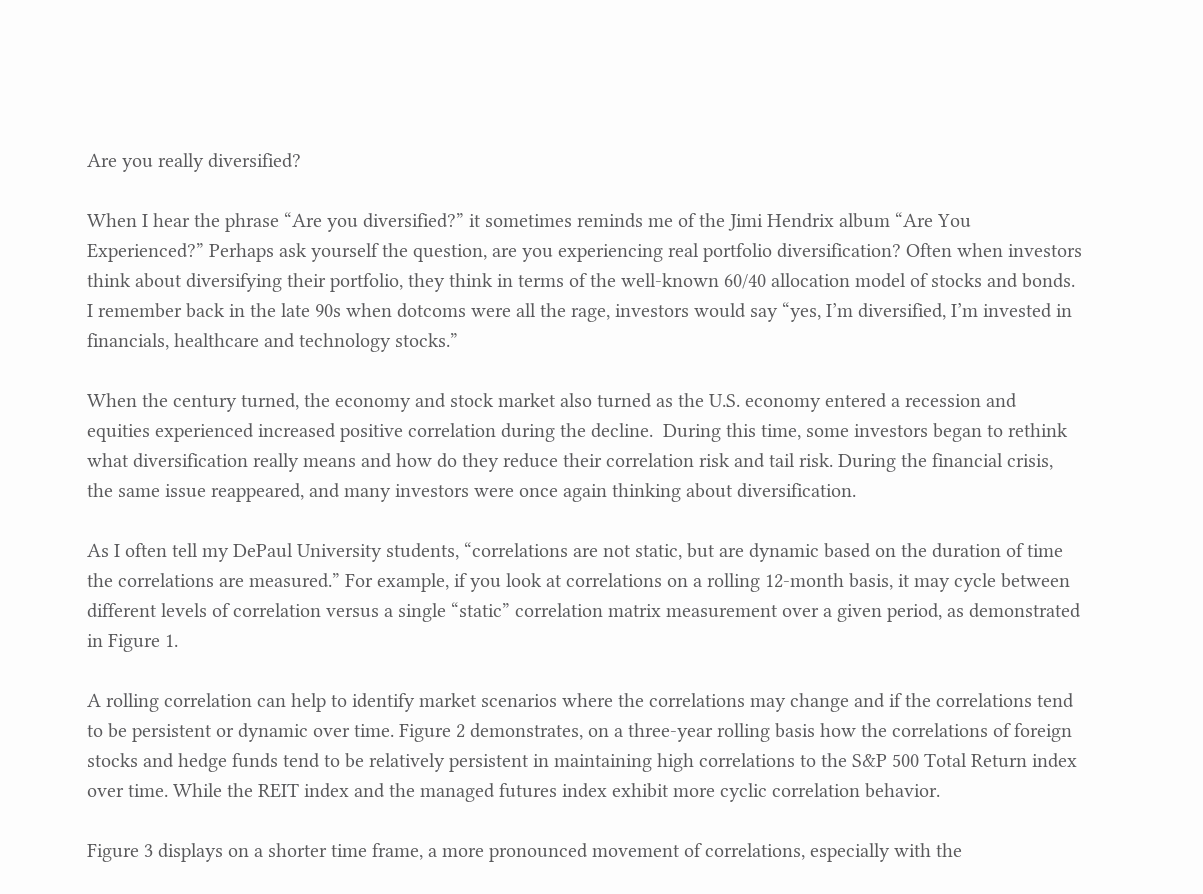Are you really diversified?

When I hear the phrase “Are you diversified?” it sometimes reminds me of the Jimi Hendrix album “Are You Experienced?” Perhaps ask yourself the question, are you experiencing real portfolio diversification? Often when investors think about diversifying their portfolio, they think in terms of the well-known 60/40 allocation model of stocks and bonds. I remember back in the late 90s when dotcoms were all the rage, investors would say “yes, I’m diversified, I’m invested in financials, healthcare and technology stocks.”

When the century turned, the economy and stock market also turned as the U.S. economy entered a recession and equities experienced increased positive correlation during the decline.  During this time, some investors began to rethink what diversification really means and how do they reduce their correlation risk and tail risk. During the financial crisis, the same issue reappeared, and many investors were once again thinking about diversification.

As I often tell my DePaul University students, “correlations are not static, but are dynamic based on the duration of time the correlations are measured.” For example, if you look at correlations on a rolling 12-month basis, it may cycle between different levels of correlation versus a single “static” correlation matrix measurement over a given period, as demonstrated in Figure 1.

A rolling correlation can help to identify market scenarios where the correlations may change and if the correlations tend to be persistent or dynamic over time. Figure 2 demonstrates, on a three-year rolling basis how the correlations of foreign stocks and hedge funds tend to be relatively persistent in maintaining high correlations to the S&P 500 Total Return index over time. While the REIT index and the managed futures index exhibit more cyclic correlation behavior.

Figure 3 displays on a shorter time frame, a more pronounced movement of correlations, especially with the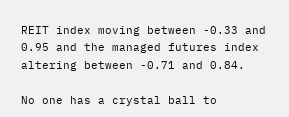REIT index moving between -0.33 and 0.95 and the managed futures index altering between -0.71 and 0.84.

No one has a crystal ball to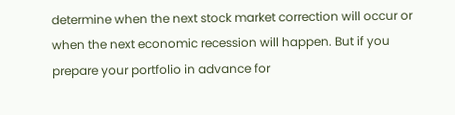determine when the next stock market correction will occur or when the next economic recession will happen. But if you prepare your portfolio in advance for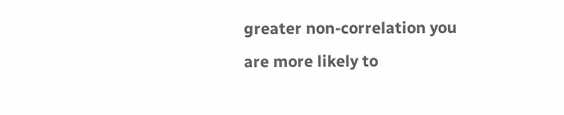greater non-correlation you are more likely to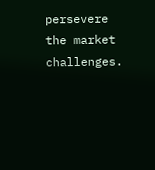persevere the market challenges.